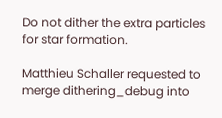Do not dither the extra particles for star formation.

Matthieu Schaller requested to merge dithering_debug into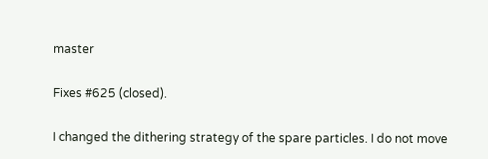master

Fixes #625 (closed).

I changed the dithering strategy of the spare particles. I do not move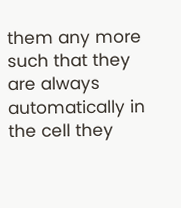them any more such that they are always automatically in the cell they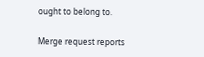ought to belong to.

Merge request reports